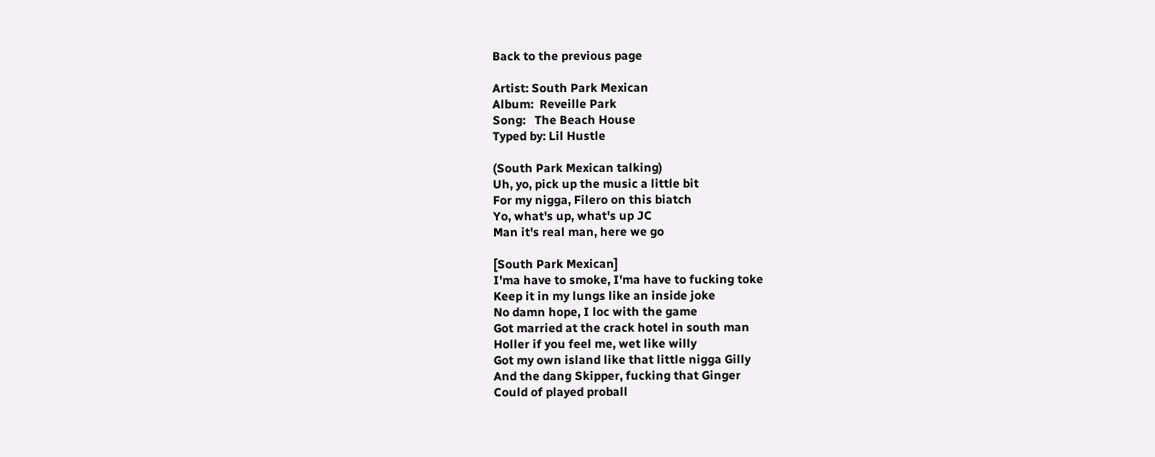Back to the previous page

Artist: South Park Mexican
Album:  Reveille Park
Song:   The Beach House
Typed by: Lil Hustle

(South Park Mexican talking)
Uh, yo, pick up the music a little bit
For my nigga, Filero on this biatch
Yo, what's up, what's up JC
Man it's real man, here we go

[South Park Mexican]
I'ma have to smoke, I'ma have to fucking toke
Keep it in my lungs like an inside joke
No damn hope, I loc with the game
Got married at the crack hotel in south man
Holler if you feel me, wet like willy
Got my own island like that little nigga Gilly
And the dang Skipper, fucking that Ginger
Could of played proball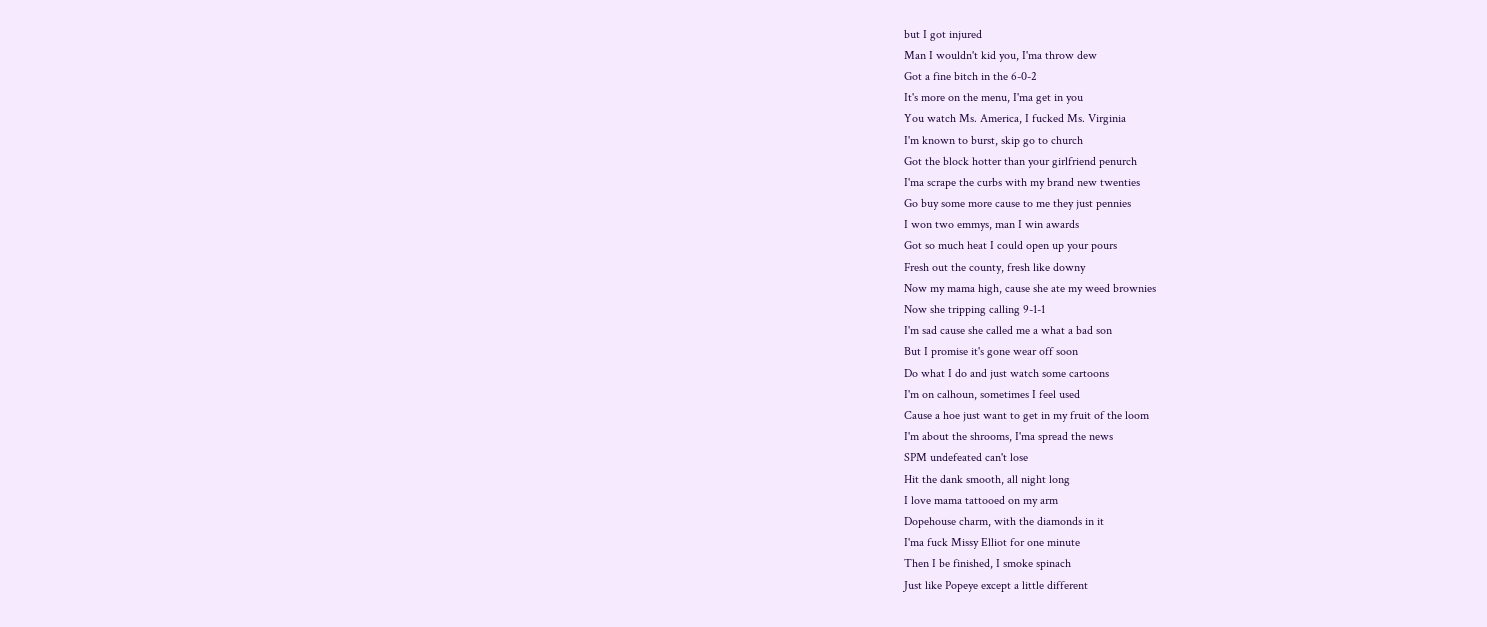but I got injured
Man I wouldn't kid you, I'ma throw dew
Got a fine bitch in the 6-0-2
It's more on the menu, I'ma get in you
You watch Ms. America, I fucked Ms. Virginia
I'm known to burst, skip go to church
Got the block hotter than your girlfriend penurch
I'ma scrape the curbs with my brand new twenties
Go buy some more cause to me they just pennies
I won two emmys, man I win awards
Got so much heat I could open up your pours
Fresh out the county, fresh like downy
Now my mama high, cause she ate my weed brownies
Now she tripping calling 9-1-1
I'm sad cause she called me a what a bad son
But I promise it's gone wear off soon
Do what I do and just watch some cartoons
I'm on calhoun, sometimes I feel used
Cause a hoe just want to get in my fruit of the loom
I'm about the shrooms, I'ma spread the news
SPM undefeated can't lose
Hit the dank smooth, all night long
I love mama tattooed on my arm
Dopehouse charm, with the diamonds in it
I'ma fuck Missy Elliot for one minute
Then I be finished, I smoke spinach
Just like Popeye except a little different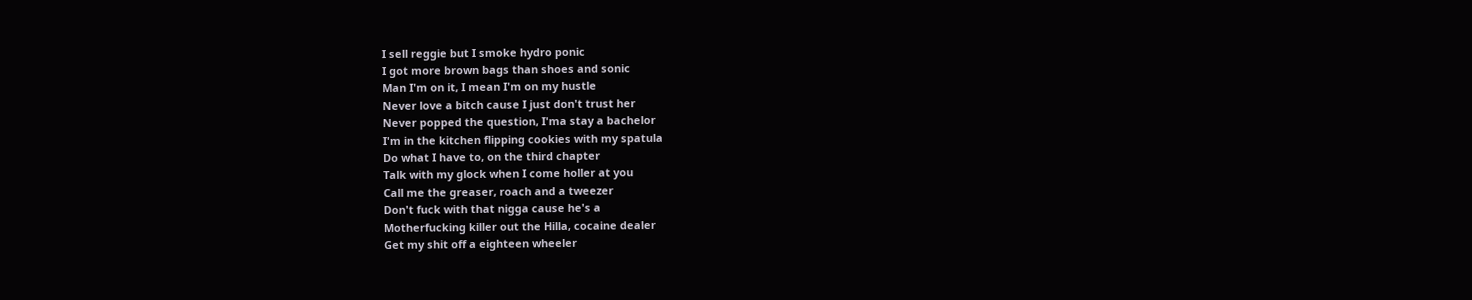I sell reggie but I smoke hydro ponic
I got more brown bags than shoes and sonic
Man I'm on it, I mean I'm on my hustle
Never love a bitch cause I just don't trust her
Never popped the question, I'ma stay a bachelor
I'm in the kitchen flipping cookies with my spatula
Do what I have to, on the third chapter
Talk with my glock when I come holler at you
Call me the greaser, roach and a tweezer
Don't fuck with that nigga cause he's a
Motherfucking killer out the Hilla, cocaine dealer
Get my shit off a eighteen wheeler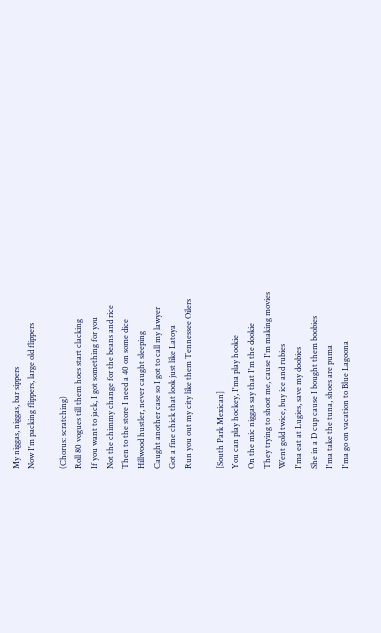My niggas, niggas, bar sippers
Now I'm packing flippers, large old flippers

(Chorus: scratching)
Roll 80 vogues till them hoes start clacking
If you want to jack, I got something for you
Not the chimmy change for the beans and rice
Then to the store I need a 40 on some dice
Hillwood hustler, never caught sleeping
Caught another case so I got to call my lawyer
Got a fine chick that look just like Latoya
Run you out my city like them Tennessee Oilers

[South Park Mexican]
You can play hockey, I'ma play hookie
On the mic niggas say that I'm the dookie
They trying to shoot me, cause I'm making movies
Went gold twice, buy ice and rubies
I'ma eat at Lugies, save my doobies
She in a D cup cause I bought them boobies
I'ma take the tuna, shoes are puma
I'ma go on vacation to Blue Lagoona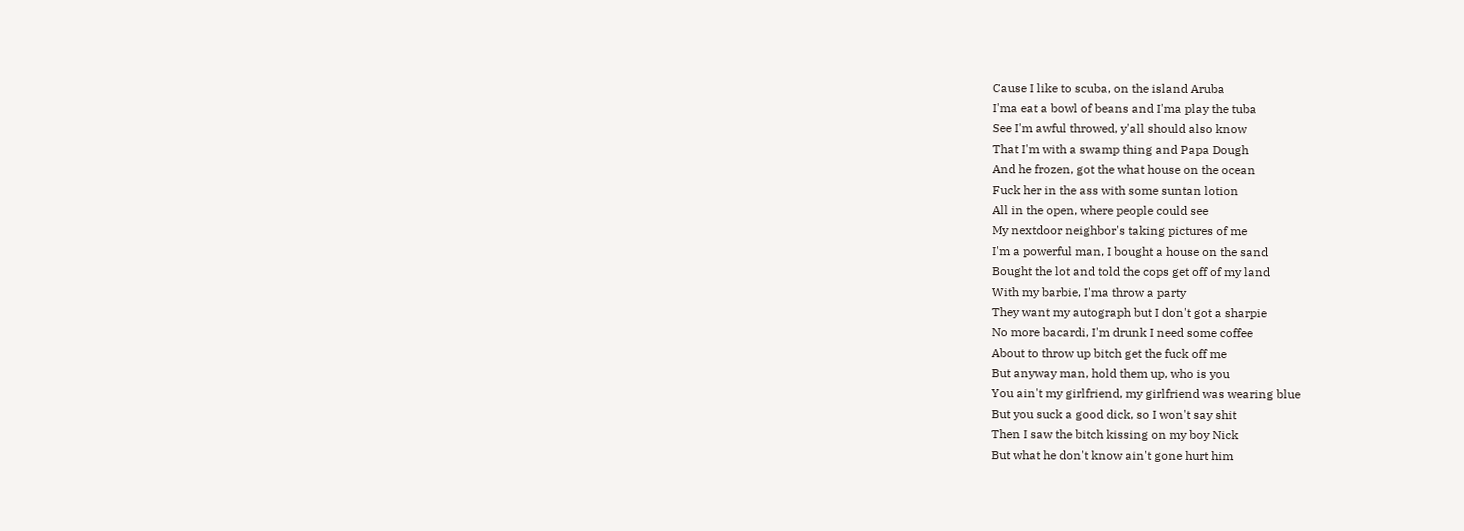Cause I like to scuba, on the island Aruba
I'ma eat a bowl of beans and I'ma play the tuba
See I'm awful throwed, y'all should also know
That I'm with a swamp thing and Papa Dough
And he frozen, got the what house on the ocean
Fuck her in the ass with some suntan lotion
All in the open, where people could see
My nextdoor neighbor's taking pictures of me
I'm a powerful man, I bought a house on the sand
Bought the lot and told the cops get off of my land
With my barbie, I'ma throw a party
They want my autograph but I don't got a sharpie
No more bacardi, I'm drunk I need some coffee
About to throw up bitch get the fuck off me
But anyway man, hold them up, who is you
You ain't my girlfriend, my girlfriend was wearing blue
But you suck a good dick, so I won't say shit
Then I saw the bitch kissing on my boy Nick
But what he don't know ain't gone hurt him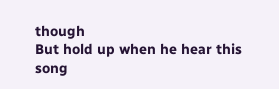though
But hold up when he hear this song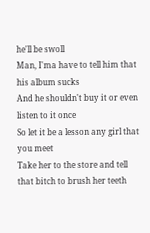he'll be swoll
Man, I'ma have to tell him that his album sucks
And he shouldn't buy it or even listen to it once
So let it be a lesson any girl that you meet
Take her to the store and tell that bitch to brush her teeth